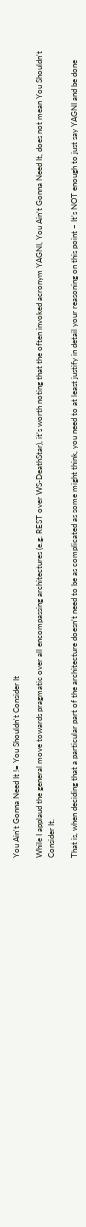You Ain't Gonna Need It != You Shouldn't Consider It

While I applaud the general move towards pragmatic over all encompassing architectures (e.g. REST over WS-DeathStar), it’s worth noting that the often invoked acronym YAGNI, You Ain’t Gonna Need It, does not mean You Shouldn’t Consider It.

That is, when deciding that a particular part of the architecture doesn’t need to be as complicated as some might think, you need to at least justify in detail your reasoning on this point – It’s NOT enough to just say YAGNI and be done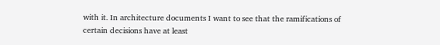with it. In architecture documents I want to see that the ramifications of certain decisions have at least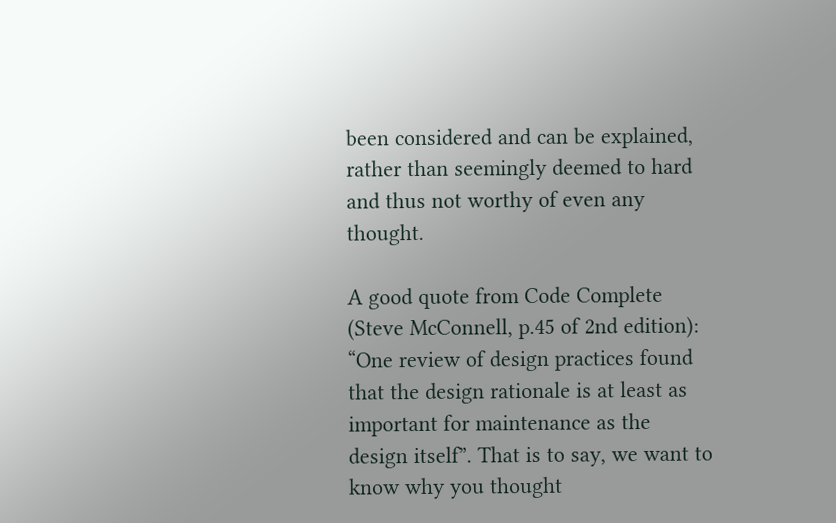been considered and can be explained, rather than seemingly deemed to hard and thus not worthy of even any thought.

A good quote from Code Complete (Steve McConnell, p.45 of 2nd edition): “One review of design practices found that the design rationale is at least as important for maintenance as the design itself”. That is to say, we want to know why you thought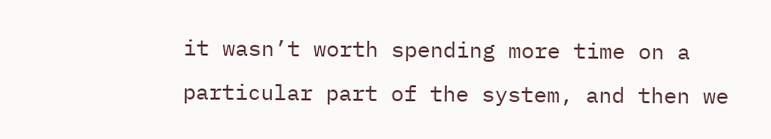it wasn’t worth spending more time on a particular part of the system, and then we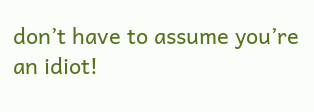don’t have to assume you’re an idiot!